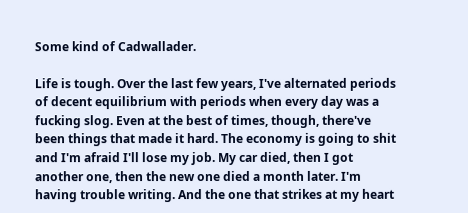Some kind of Cadwallader.

Life is tough. Over the last few years, I've alternated periods of decent equilibrium with periods when every day was a fucking slog. Even at the best of times, though, there've been things that made it hard. The economy is going to shit and I'm afraid I'll lose my job. My car died, then I got another one, then the new one died a month later. I'm having trouble writing. And the one that strikes at my heart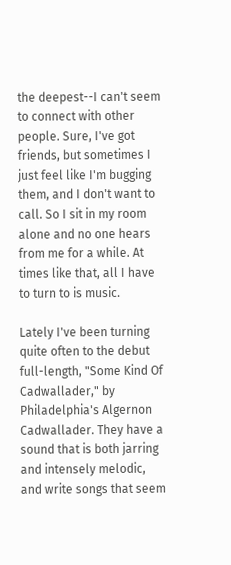the deepest--I can't seem to connect with other people. Sure, I've got friends, but sometimes I just feel like I'm bugging them, and I don't want to call. So I sit in my room alone and no one hears from me for a while. At times like that, all I have to turn to is music.

Lately I've been turning quite often to the debut full-length, "Some Kind Of Cadwallader," by Philadelphia's Algernon Cadwallader. They have a sound that is both jarring and intensely melodic, and write songs that seem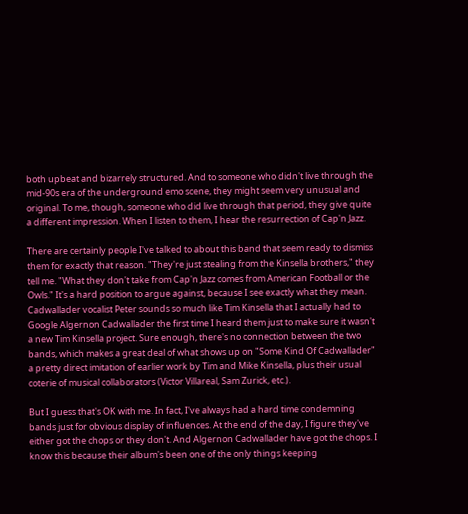both upbeat and bizarrely structured. And to someone who didn't live through the mid-90s era of the underground emo scene, they might seem very unusual and original. To me, though, someone who did live through that period, they give quite a different impression. When I listen to them, I hear the resurrection of Cap'n Jazz.

There are certainly people I've talked to about this band that seem ready to dismiss them for exactly that reason. "They're just stealing from the Kinsella brothers," they tell me. "What they don't take from Cap'n Jazz comes from American Football or the Owls." It's a hard position to argue against, because I see exactly what they mean. Cadwallader vocalist Peter sounds so much like Tim Kinsella that I actually had to Google Algernon Cadwallader the first time I heard them just to make sure it wasn't a new Tim Kinsella project. Sure enough, there's no connection between the two bands, which makes a great deal of what shows up on "Some Kind Of Cadwallader" a pretty direct imitation of earlier work by Tim and Mike Kinsella, plus their usual coterie of musical collaborators (Victor Villareal, Sam Zurick, etc.).

But I guess that's OK with me. In fact, I've always had a hard time condemning bands just for obvious display of influences. At the end of the day, I figure they've either got the chops or they don't. And Algernon Cadwallader have got the chops. I know this because their album's been one of the only things keeping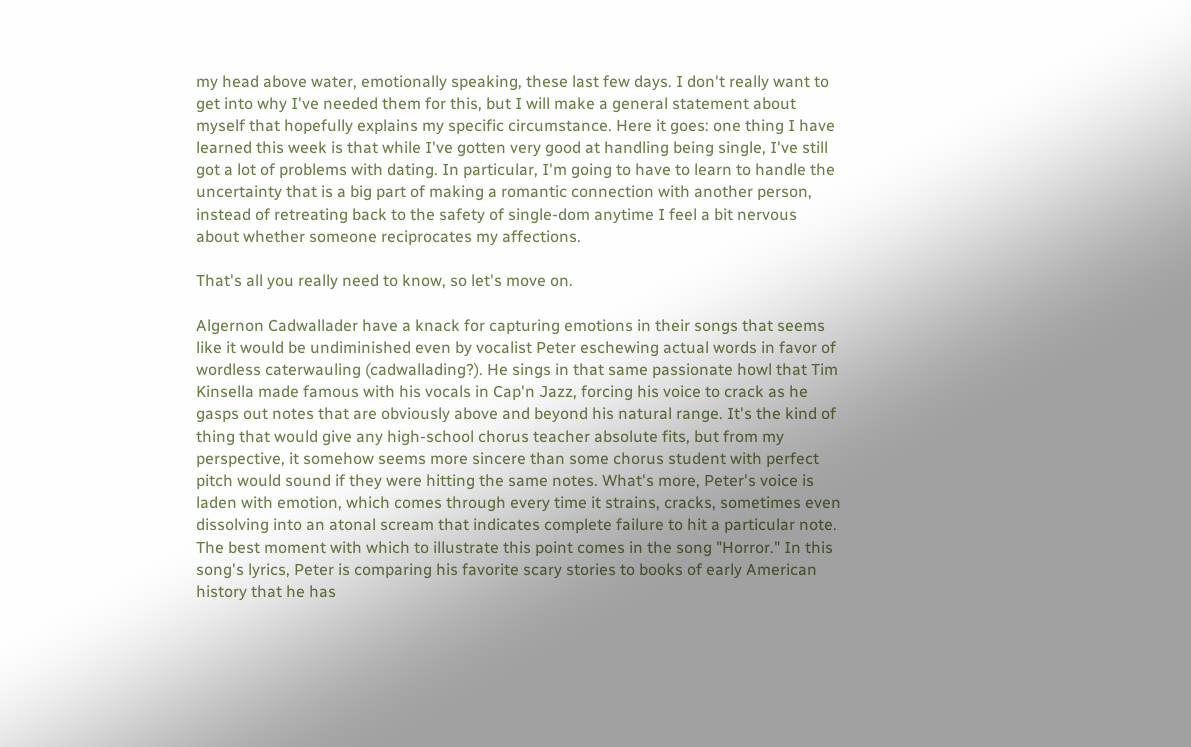my head above water, emotionally speaking, these last few days. I don't really want to get into why I've needed them for this, but I will make a general statement about myself that hopefully explains my specific circumstance. Here it goes: one thing I have learned this week is that while I've gotten very good at handling being single, I've still got a lot of problems with dating. In particular, I'm going to have to learn to handle the uncertainty that is a big part of making a romantic connection with another person, instead of retreating back to the safety of single-dom anytime I feel a bit nervous about whether someone reciprocates my affections.

That's all you really need to know, so let's move on.

Algernon Cadwallader have a knack for capturing emotions in their songs that seems like it would be undiminished even by vocalist Peter eschewing actual words in favor of wordless caterwauling (cadwallading?). He sings in that same passionate howl that Tim Kinsella made famous with his vocals in Cap'n Jazz, forcing his voice to crack as he gasps out notes that are obviously above and beyond his natural range. It's the kind of thing that would give any high-school chorus teacher absolute fits, but from my perspective, it somehow seems more sincere than some chorus student with perfect pitch would sound if they were hitting the same notes. What's more, Peter's voice is laden with emotion, which comes through every time it strains, cracks, sometimes even dissolving into an atonal scream that indicates complete failure to hit a particular note. The best moment with which to illustrate this point comes in the song "Horror." In this song's lyrics, Peter is comparing his favorite scary stories to books of early American history that he has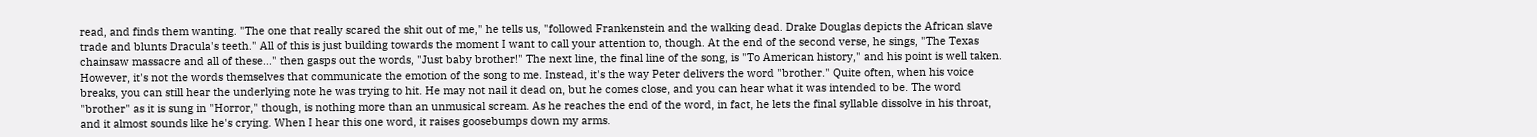read, and finds them wanting. "The one that really scared the shit out of me," he tells us, "followed Frankenstein and the walking dead. Drake Douglas depicts the African slave trade and blunts Dracula's teeth." All of this is just building towards the moment I want to call your attention to, though. At the end of the second verse, he sings, "The Texas chainsaw massacre and all of these..." then gasps out the words, "Just baby brother!" The next line, the final line of the song, is "To American history," and his point is well taken. However, it's not the words themselves that communicate the emotion of the song to me. Instead, it's the way Peter delivers the word "brother." Quite often, when his voice breaks, you can still hear the underlying note he was trying to hit. He may not nail it dead on, but he comes close, and you can hear what it was intended to be. The word "brother" as it is sung in "Horror," though, is nothing more than an unmusical scream. As he reaches the end of the word, in fact, he lets the final syllable dissolve in his throat, and it almost sounds like he's crying. When I hear this one word, it raises goosebumps down my arms.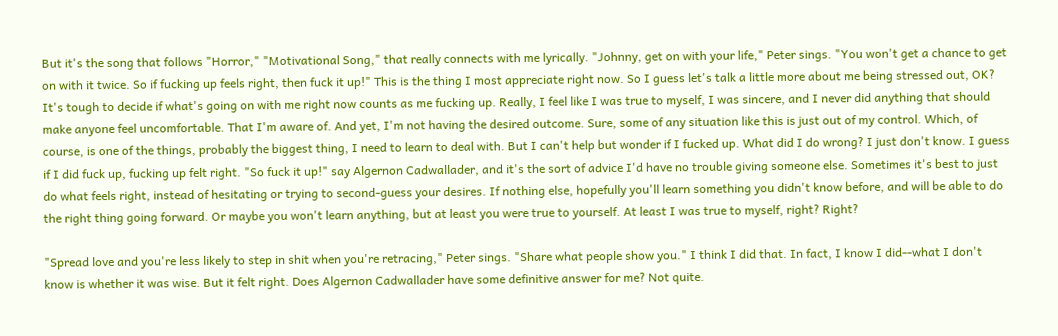But it's the song that follows "Horror," "Motivational Song," that really connects with me lyrically. "Johnny, get on with your life," Peter sings. "You won't get a chance to get on with it twice. So if fucking up feels right, then fuck it up!" This is the thing I most appreciate right now. So I guess let's talk a little more about me being stressed out, OK? It's tough to decide if what's going on with me right now counts as me fucking up. Really, I feel like I was true to myself, I was sincere, and I never did anything that should make anyone feel uncomfortable. That I'm aware of. And yet, I'm not having the desired outcome. Sure, some of any situation like this is just out of my control. Which, of course, is one of the things, probably the biggest thing, I need to learn to deal with. But I can't help but wonder if I fucked up. What did I do wrong? I just don't know. I guess if I did fuck up, fucking up felt right. "So fuck it up!" say Algernon Cadwallader, and it's the sort of advice I'd have no trouble giving someone else. Sometimes it's best to just do what feels right, instead of hesitating or trying to second-guess your desires. If nothing else, hopefully you'll learn something you didn't know before, and will be able to do the right thing going forward. Or maybe you won't learn anything, but at least you were true to yourself. At least I was true to myself, right? Right?

"Spread love and you're less likely to step in shit when you're retracing," Peter sings. "Share what people show you." I think I did that. In fact, I know I did--what I don't know is whether it was wise. But it felt right. Does Algernon Cadwallader have some definitive answer for me? Not quite.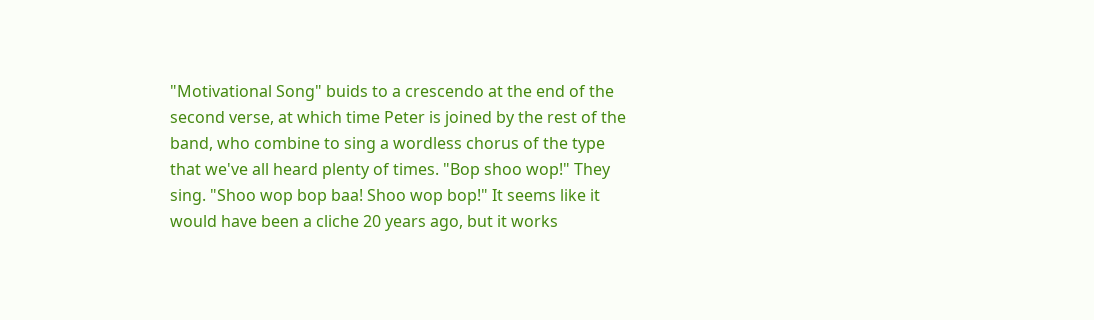"Motivational Song" buids to a crescendo at the end of the second verse, at which time Peter is joined by the rest of the band, who combine to sing a wordless chorus of the type that we've all heard plenty of times. "Bop shoo wop!" They sing. "Shoo wop bop baa! Shoo wop bop!" It seems like it would have been a cliche 20 years ago, but it works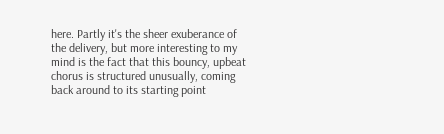here. Partly it's the sheer exuberance of the delivery, but more interesting to my mind is the fact that this bouncy, upbeat chorus is structured unusually, coming back around to its starting point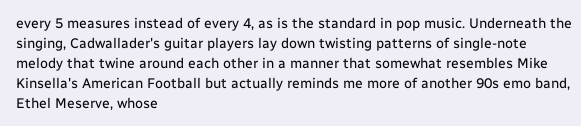every 5 measures instead of every 4, as is the standard in pop music. Underneath the singing, Cadwallader's guitar players lay down twisting patterns of single-note melody that twine around each other in a manner that somewhat resembles Mike Kinsella's American Football but actually reminds me more of another 90s emo band, Ethel Meserve, whose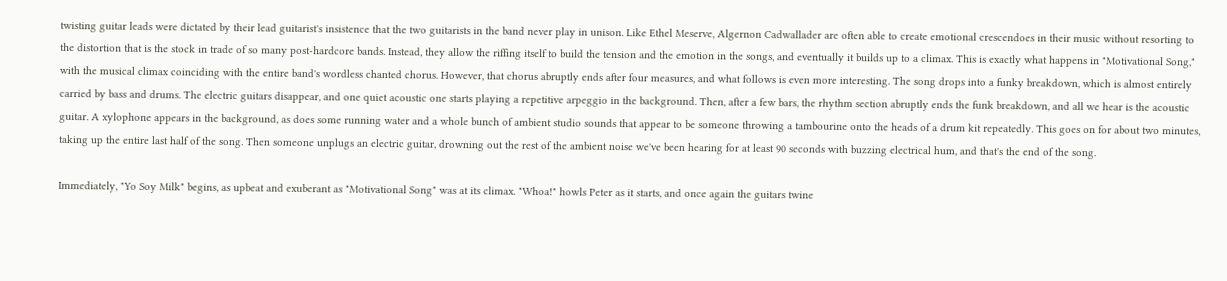twisting guitar leads were dictated by their lead guitarist's insistence that the two guitarists in the band never play in unison. Like Ethel Meserve, Algernon Cadwallader are often able to create emotional crescendoes in their music without resorting to the distortion that is the stock in trade of so many post-hardcore bands. Instead, they allow the riffing itself to build the tension and the emotion in the songs, and eventually it builds up to a climax. This is exactly what happens in "Motivational Song," with the musical climax coinciding with the entire band's wordless chanted chorus. However, that chorus abruptly ends after four measures, and what follows is even more interesting. The song drops into a funky breakdown, which is almost entirely carried by bass and drums. The electric guitars disappear, and one quiet acoustic one starts playing a repetitive arpeggio in the background. Then, after a few bars, the rhythm section abruptly ends the funk breakdown, and all we hear is the acoustic guitar. A xylophone appears in the background, as does some running water and a whole bunch of ambient studio sounds that appear to be someone throwing a tambourine onto the heads of a drum kit repeatedly. This goes on for about two minutes, taking up the entire last half of the song. Then someone unplugs an electric guitar, drowning out the rest of the ambient noise we've been hearing for at least 90 seconds with buzzing electrical hum, and that's the end of the song.

Immediately, "Yo Soy Milk" begins, as upbeat and exuberant as "Motivational Song" was at its climax. "Whoa!" howls Peter as it starts, and once again the guitars twine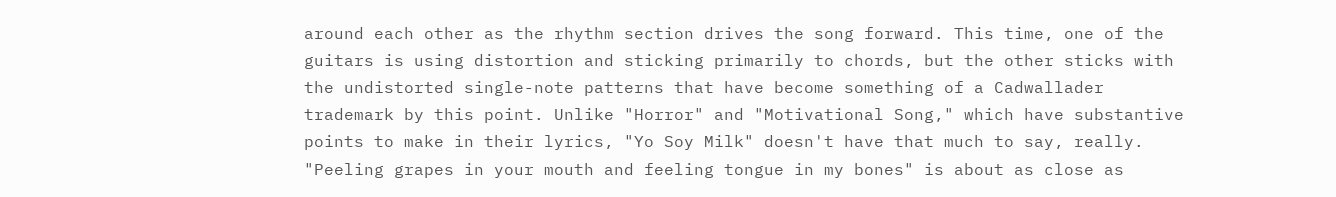around each other as the rhythm section drives the song forward. This time, one of the guitars is using distortion and sticking primarily to chords, but the other sticks with the undistorted single-note patterns that have become something of a Cadwallader trademark by this point. Unlike "Horror" and "Motivational Song," which have substantive points to make in their lyrics, "Yo Soy Milk" doesn't have that much to say, really. "Peeling grapes in your mouth and feeling tongue in my bones" is about as close as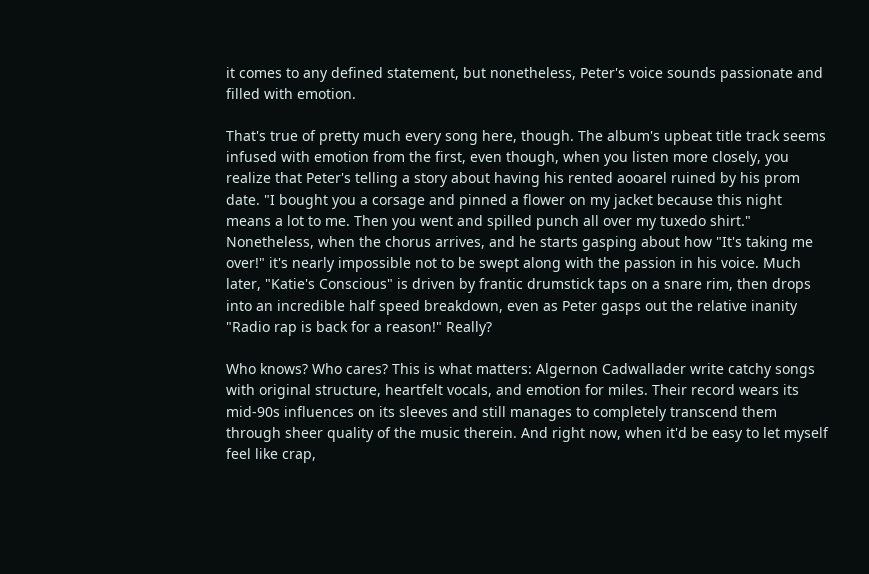it comes to any defined statement, but nonetheless, Peter's voice sounds passionate and filled with emotion.

That's true of pretty much every song here, though. The album's upbeat title track seems infused with emotion from the first, even though, when you listen more closely, you realize that Peter's telling a story about having his rented aooarel ruined by his prom date. "I bought you a corsage and pinned a flower on my jacket because this night means a lot to me. Then you went and spilled punch all over my tuxedo shirt." Nonetheless, when the chorus arrives, and he starts gasping about how "It's taking me over!" it's nearly impossible not to be swept along with the passion in his voice. Much later, "Katie's Conscious" is driven by frantic drumstick taps on a snare rim, then drops into an incredible half speed breakdown, even as Peter gasps out the relative inanity "Radio rap is back for a reason!" Really?

Who knows? Who cares? This is what matters: Algernon Cadwallader write catchy songs with original structure, heartfelt vocals, and emotion for miles. Their record wears its mid-90s influences on its sleeves and still manages to completely transcend them through sheer quality of the music therein. And right now, when it'd be easy to let myself feel like crap,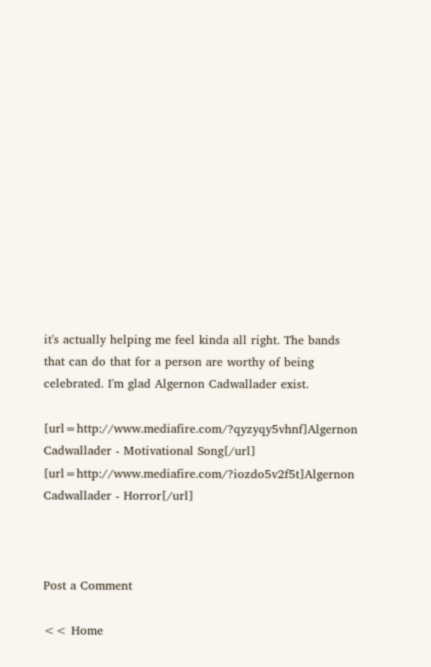it's actually helping me feel kinda all right. The bands that can do that for a person are worthy of being celebrated. I'm glad Algernon Cadwallader exist.

[url=http://www.mediafire.com/?qyzyqy5vhnf]Algernon Cadwallader - Motivational Song[/url]
[url=http://www.mediafire.com/?iozdo5v2f5t]Algernon Cadwallader - Horror[/url]



Post a Comment

<< Home